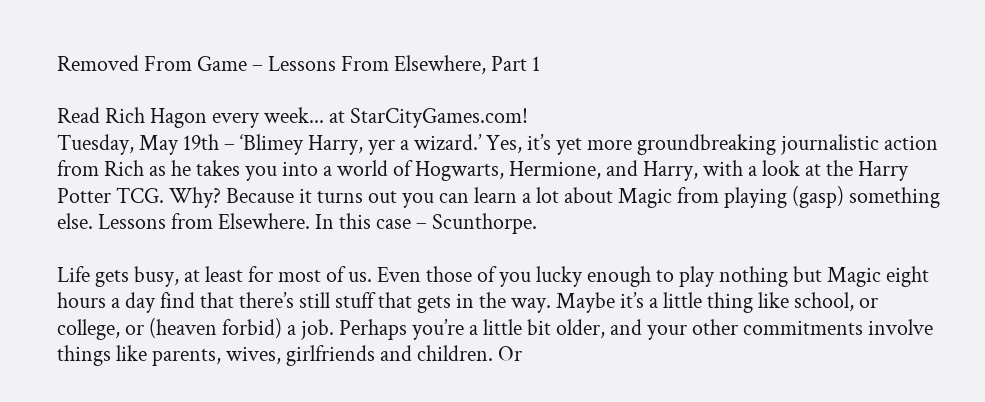Removed From Game – Lessons From Elsewhere, Part 1

Read Rich Hagon every week... at StarCityGames.com!
Tuesday, May 19th – ‘Blimey Harry, yer a wizard.’ Yes, it’s yet more groundbreaking journalistic action from Rich as he takes you into a world of Hogwarts, Hermione, and Harry, with a look at the Harry Potter TCG. Why? Because it turns out you can learn a lot about Magic from playing (gasp) something else. Lessons from Elsewhere. In this case – Scunthorpe.

Life gets busy, at least for most of us. Even those of you lucky enough to play nothing but Magic eight hours a day find that there’s still stuff that gets in the way. Maybe it’s a little thing like school, or college, or (heaven forbid) a job. Perhaps you’re a little bit older, and your other commitments involve things like parents, wives, girlfriends and children. Or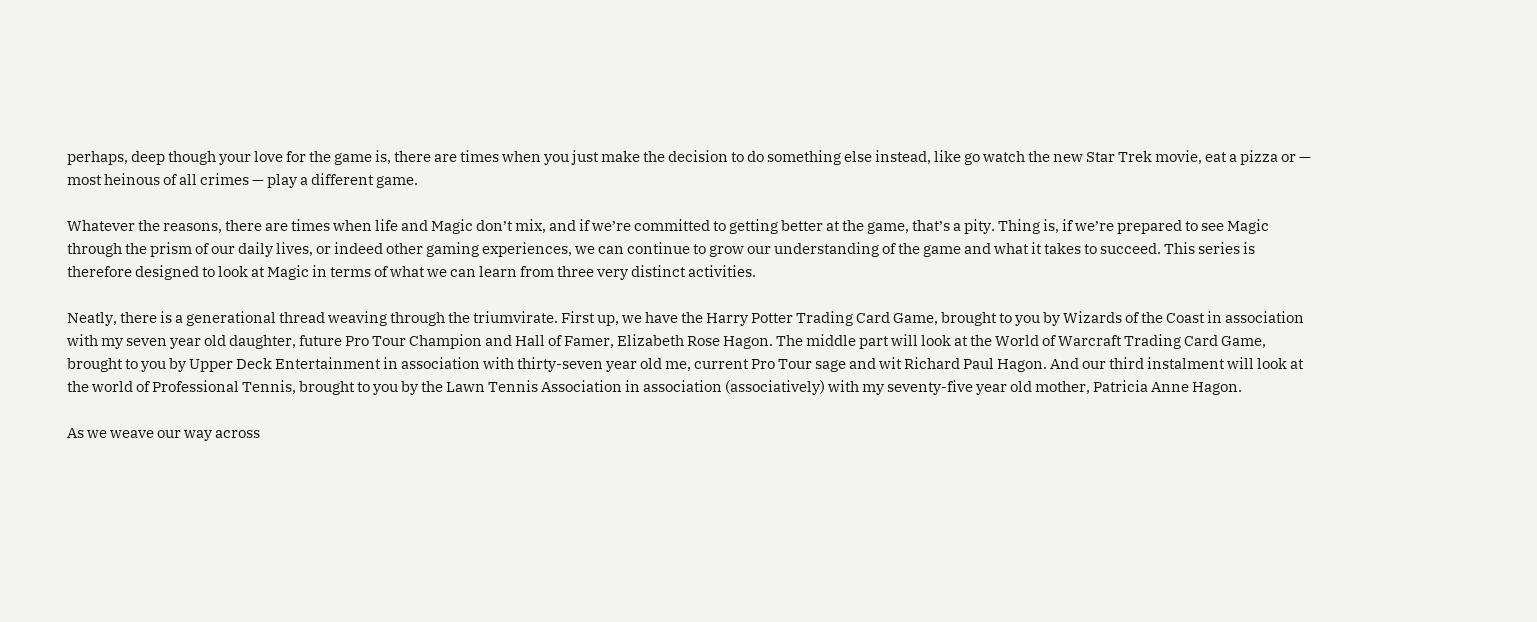perhaps, deep though your love for the game is, there are times when you just make the decision to do something else instead, like go watch the new Star Trek movie, eat a pizza or — most heinous of all crimes — play a different game.

Whatever the reasons, there are times when life and Magic don’t mix, and if we’re committed to getting better at the game, that’s a pity. Thing is, if we’re prepared to see Magic through the prism of our daily lives, or indeed other gaming experiences, we can continue to grow our understanding of the game and what it takes to succeed. This series is therefore designed to look at Magic in terms of what we can learn from three very distinct activities.

Neatly, there is a generational thread weaving through the triumvirate. First up, we have the Harry Potter Trading Card Game, brought to you by Wizards of the Coast in association with my seven year old daughter, future Pro Tour Champion and Hall of Famer, Elizabeth Rose Hagon. The middle part will look at the World of Warcraft Trading Card Game, brought to you by Upper Deck Entertainment in association with thirty-seven year old me, current Pro Tour sage and wit Richard Paul Hagon. And our third instalment will look at the world of Professional Tennis, brought to you by the Lawn Tennis Association in association (associatively) with my seventy-five year old mother, Patricia Anne Hagon.

As we weave our way across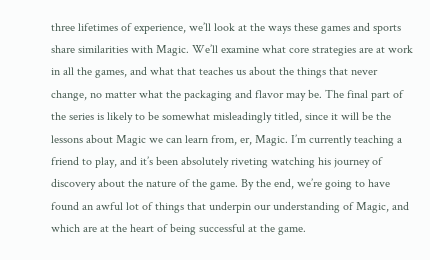three lifetimes of experience, we’ll look at the ways these games and sports share similarities with Magic. We’ll examine what core strategies are at work in all the games, and what that teaches us about the things that never change, no matter what the packaging and flavor may be. The final part of the series is likely to be somewhat misleadingly titled, since it will be the lessons about Magic we can learn from, er, Magic. I’m currently teaching a friend to play, and it’s been absolutely riveting watching his journey of discovery about the nature of the game. By the end, we’re going to have found an awful lot of things that underpin our understanding of Magic, and which are at the heart of being successful at the game.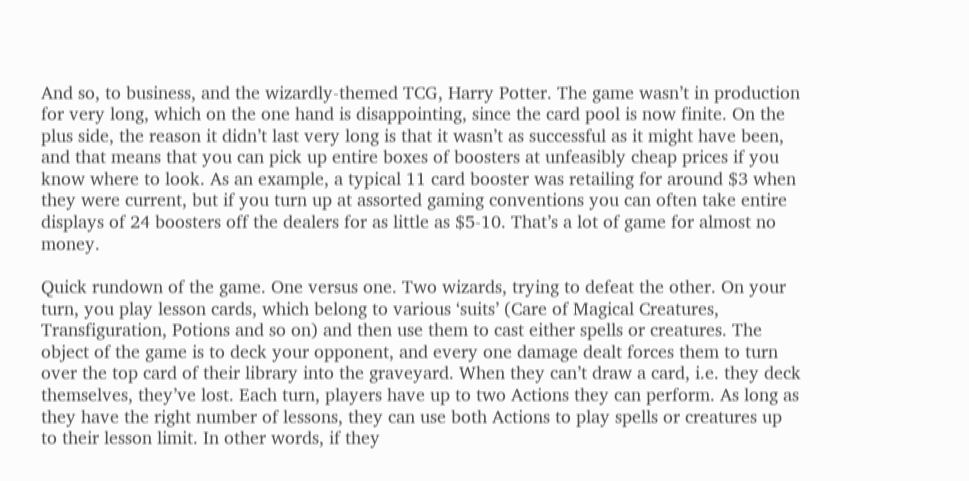And so, to business, and the wizardly-themed TCG, Harry Potter. The game wasn’t in production for very long, which on the one hand is disappointing, since the card pool is now finite. On the plus side, the reason it didn’t last very long is that it wasn’t as successful as it might have been, and that means that you can pick up entire boxes of boosters at unfeasibly cheap prices if you know where to look. As an example, a typical 11 card booster was retailing for around $3 when they were current, but if you turn up at assorted gaming conventions you can often take entire displays of 24 boosters off the dealers for as little as $5-10. That’s a lot of game for almost no money.

Quick rundown of the game. One versus one. Two wizards, trying to defeat the other. On your turn, you play lesson cards, which belong to various ‘suits’ (Care of Magical Creatures, Transfiguration, Potions and so on) and then use them to cast either spells or creatures. The object of the game is to deck your opponent, and every one damage dealt forces them to turn over the top card of their library into the graveyard. When they can’t draw a card, i.e. they deck themselves, they’ve lost. Each turn, players have up to two Actions they can perform. As long as they have the right number of lessons, they can use both Actions to play spells or creatures up to their lesson limit. In other words, if they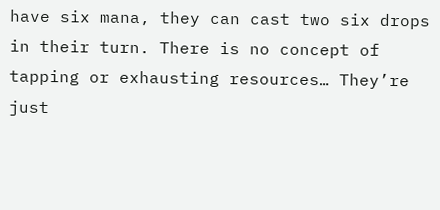have six mana, they can cast two six drops in their turn. There is no concept of tapping or exhausting resources… They’re just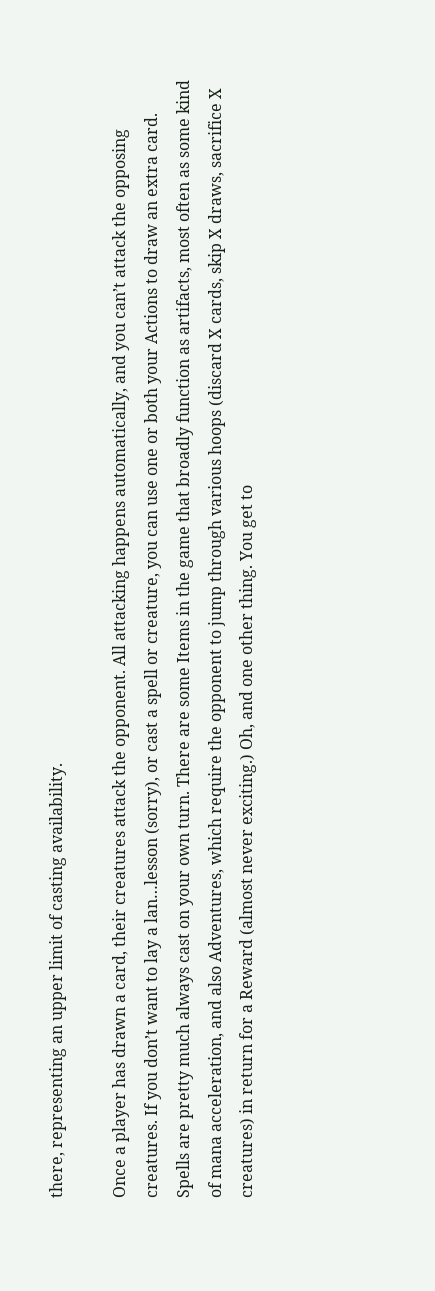there, representing an upper limit of casting availability.

Once a player has drawn a card, their creatures attack the opponent. All attacking happens automatically, and you can’t attack the opposing creatures. If you don’t want to lay a lan…lesson (sorry), or cast a spell or creature, you can use one or both your Actions to draw an extra card. Spells are pretty much always cast on your own turn. There are some Items in the game that broadly function as artifacts, most often as some kind of mana acceleration, and also Adventures, which require the opponent to jump through various hoops (discard X cards, skip X draws, sacrifice X creatures) in return for a Reward (almost never exciting.) Oh, and one other thing. You get to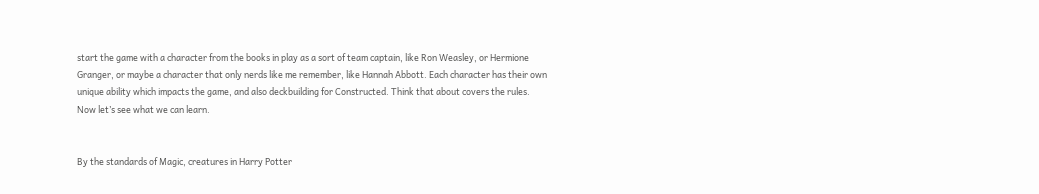start the game with a character from the books in play as a sort of team captain, like Ron Weasley, or Hermione Granger, or maybe a character that only nerds like me remember, like Hannah Abbott. Each character has their own unique ability which impacts the game, and also deckbuilding for Constructed. Think that about covers the rules. Now let’s see what we can learn.


By the standards of Magic, creatures in Harry Potter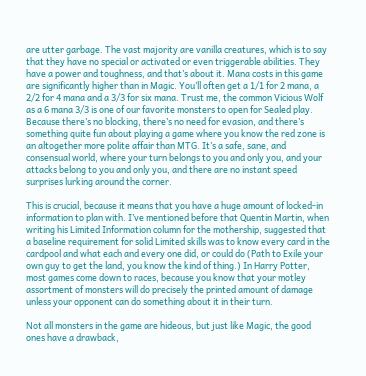are utter garbage. The vast majority are vanilla creatures, which is to say that they have no special or activated or even triggerable abilities. They have a power and toughness, and that’s about it. Mana costs in this game are significantly higher than in Magic. You’ll often get a 1/1 for 2 mana, a 2/2 for 4 mana and a 3/3 for six mana. Trust me, the common Vicious Wolf as a 6 mana 3/3 is one of our favorite monsters to open for Sealed play. Because there’s no blocking, there’s no need for evasion, and there’s something quite fun about playing a game where you know the red zone is an altogether more polite affair than MTG. It’s a safe, sane, and consensual world, where your turn belongs to you and only you, and your attacks belong to you and only you, and there are no instant speed surprises lurking around the corner.

This is crucial, because it means that you have a huge amount of locked-in information to plan with. I’ve mentioned before that Quentin Martin, when writing his Limited Information column for the mothership, suggested that a baseline requirement for solid Limited skills was to know every card in the cardpool and what each and every one did, or could do (Path to Exile your own guy to get the land, you know the kind of thing.) In Harry Potter, most games come down to races, because you know that your motley assortment of monsters will do precisely the printed amount of damage unless your opponent can do something about it in their turn.

Not all monsters in the game are hideous, but just like Magic, the good ones have a drawback,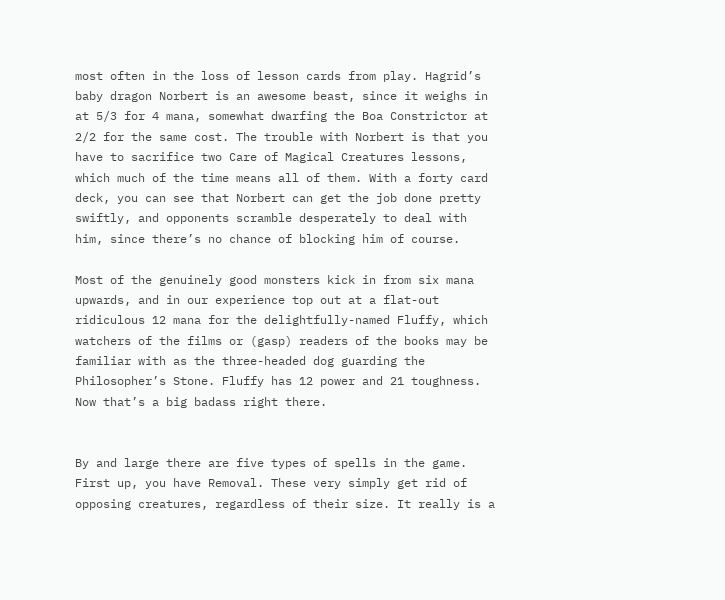most often in the loss of lesson cards from play. Hagrid’s baby dragon Norbert is an awesome beast, since it weighs in at 5/3 for 4 mana, somewhat dwarfing the Boa Constrictor at 2/2 for the same cost. The trouble with Norbert is that you have to sacrifice two Care of Magical Creatures lessons, which much of the time means all of them. With a forty card deck, you can see that Norbert can get the job done pretty swiftly, and opponents scramble desperately to deal with him, since there’s no chance of blocking him of course.

Most of the genuinely good monsters kick in from six mana upwards, and in our experience top out at a flat-out ridiculous 12 mana for the delightfully-named Fluffy, which watchers of the films or (gasp) readers of the books may be familiar with as the three-headed dog guarding the Philosopher’s Stone. Fluffy has 12 power and 21 toughness. Now that’s a big badass right there.


By and large there are five types of spells in the game. First up, you have Removal. These very simply get rid of opposing creatures, regardless of their size. It really is a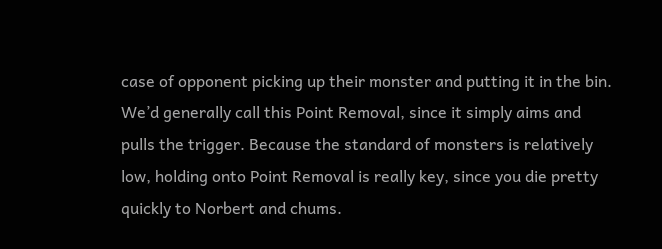case of opponent picking up their monster and putting it in the bin. We’d generally call this Point Removal, since it simply aims and pulls the trigger. Because the standard of monsters is relatively low, holding onto Point Removal is really key, since you die pretty quickly to Norbert and chums.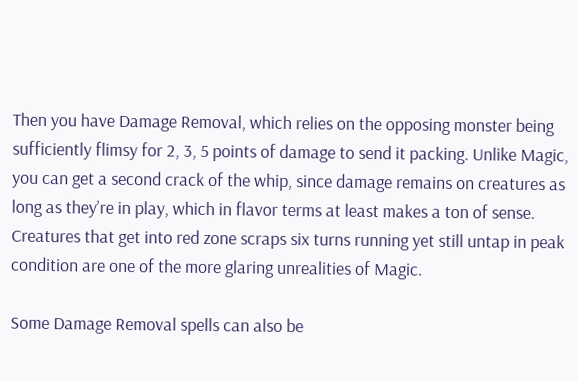Then you have Damage Removal, which relies on the opposing monster being sufficiently flimsy for 2, 3, 5 points of damage to send it packing. Unlike Magic, you can get a second crack of the whip, since damage remains on creatures as long as they’re in play, which in flavor terms at least makes a ton of sense. Creatures that get into red zone scraps six turns running yet still untap in peak condition are one of the more glaring unrealities of Magic.

Some Damage Removal spells can also be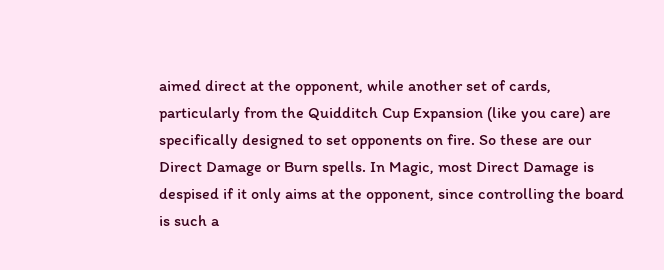aimed direct at the opponent, while another set of cards, particularly from the Quidditch Cup Expansion (like you care) are specifically designed to set opponents on fire. So these are our Direct Damage or Burn spells. In Magic, most Direct Damage is despised if it only aims at the opponent, since controlling the board is such a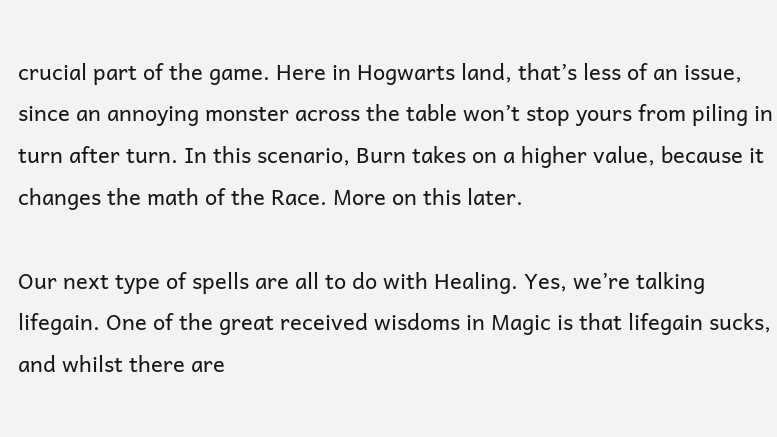crucial part of the game. Here in Hogwarts land, that’s less of an issue, since an annoying monster across the table won’t stop yours from piling in turn after turn. In this scenario, Burn takes on a higher value, because it changes the math of the Race. More on this later.

Our next type of spells are all to do with Healing. Yes, we’re talking lifegain. One of the great received wisdoms in Magic is that lifegain sucks, and whilst there are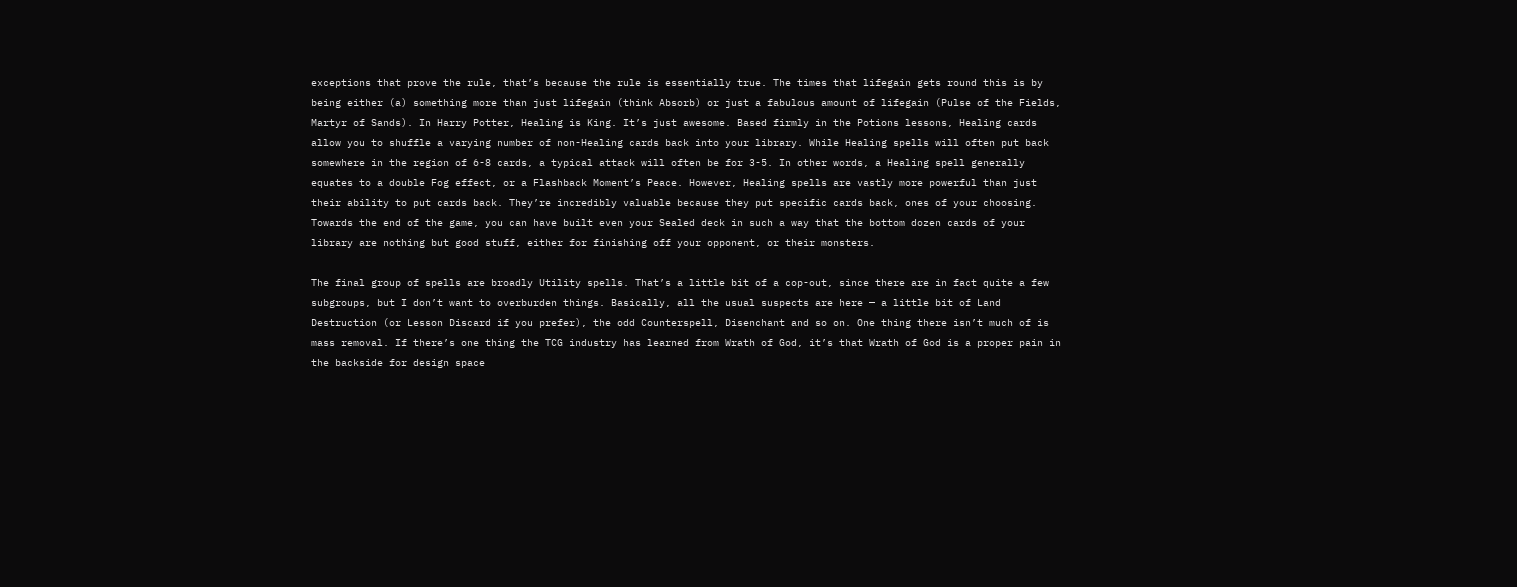exceptions that prove the rule, that’s because the rule is essentially true. The times that lifegain gets round this is by being either (a) something more than just lifegain (think Absorb) or just a fabulous amount of lifegain (Pulse of the Fields, Martyr of Sands). In Harry Potter, Healing is King. It’s just awesome. Based firmly in the Potions lessons, Healing cards allow you to shuffle a varying number of non-Healing cards back into your library. While Healing spells will often put back somewhere in the region of 6-8 cards, a typical attack will often be for 3-5. In other words, a Healing spell generally equates to a double Fog effect, or a Flashback Moment’s Peace. However, Healing spells are vastly more powerful than just their ability to put cards back. They’re incredibly valuable because they put specific cards back, ones of your choosing. Towards the end of the game, you can have built even your Sealed deck in such a way that the bottom dozen cards of your library are nothing but good stuff, either for finishing off your opponent, or their monsters.

The final group of spells are broadly Utility spells. That’s a little bit of a cop-out, since there are in fact quite a few subgroups, but I don’t want to overburden things. Basically, all the usual suspects are here — a little bit of Land Destruction (or Lesson Discard if you prefer), the odd Counterspell, Disenchant and so on. One thing there isn’t much of is mass removal. If there’s one thing the TCG industry has learned from Wrath of God, it’s that Wrath of God is a proper pain in the backside for design space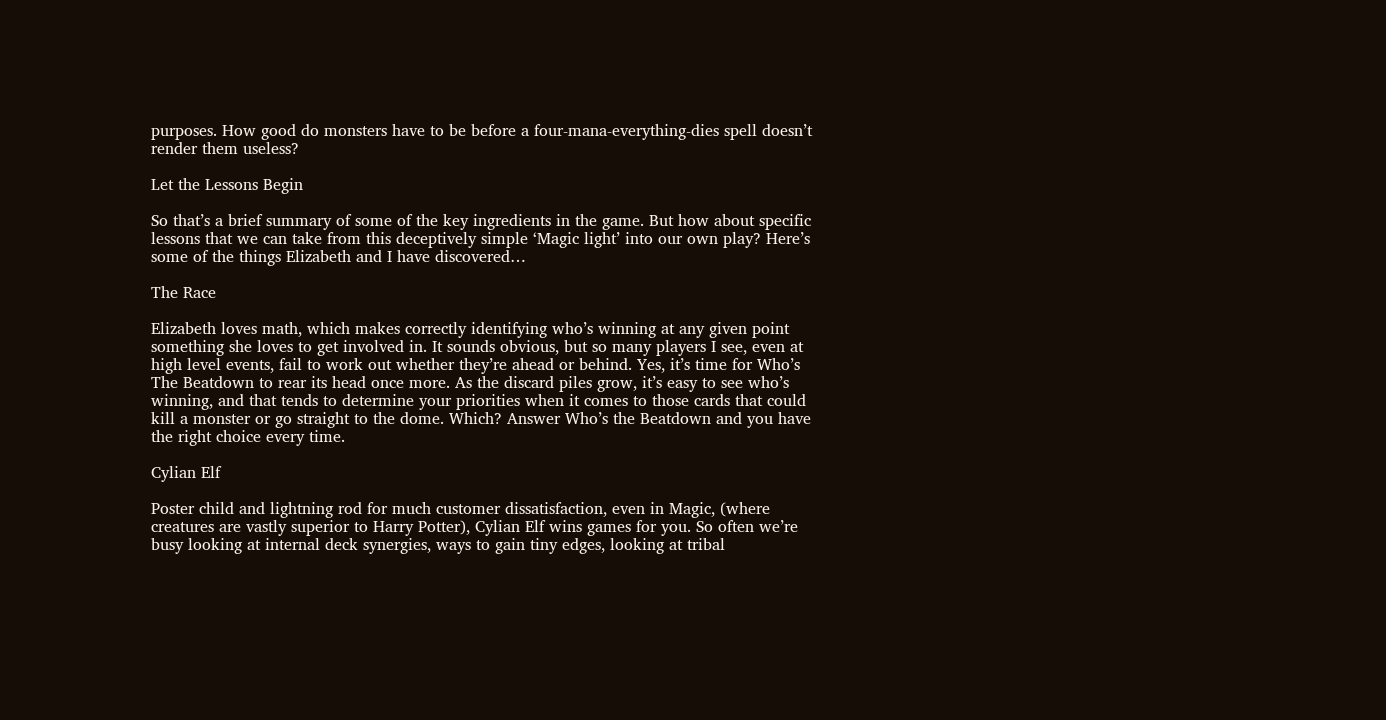purposes. How good do monsters have to be before a four-mana-everything-dies spell doesn’t render them useless?

Let the Lessons Begin

So that’s a brief summary of some of the key ingredients in the game. But how about specific lessons that we can take from this deceptively simple ‘Magic light’ into our own play? Here’s some of the things Elizabeth and I have discovered…

The Race

Elizabeth loves math, which makes correctly identifying who’s winning at any given point something she loves to get involved in. It sounds obvious, but so many players I see, even at high level events, fail to work out whether they’re ahead or behind. Yes, it’s time for Who’s The Beatdown to rear its head once more. As the discard piles grow, it’s easy to see who’s winning, and that tends to determine your priorities when it comes to those cards that could kill a monster or go straight to the dome. Which? Answer Who’s the Beatdown and you have the right choice every time.

Cylian Elf

Poster child and lightning rod for much customer dissatisfaction, even in Magic, (where creatures are vastly superior to Harry Potter), Cylian Elf wins games for you. So often we’re busy looking at internal deck synergies, ways to gain tiny edges, looking at tribal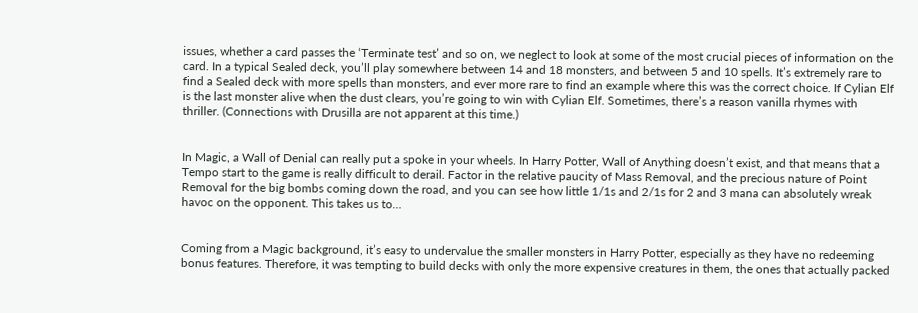issues, whether a card passes the ‘Terminate test’ and so on, we neglect to look at some of the most crucial pieces of information on the card. In a typical Sealed deck, you’ll play somewhere between 14 and 18 monsters, and between 5 and 10 spells. It’s extremely rare to find a Sealed deck with more spells than monsters, and ever more rare to find an example where this was the correct choice. If Cylian Elf is the last monster alive when the dust clears, you’re going to win with Cylian Elf. Sometimes, there’s a reason vanilla rhymes with thriller. (Connections with Drusilla are not apparent at this time.)


In Magic, a Wall of Denial can really put a spoke in your wheels. In Harry Potter, Wall of Anything doesn’t exist, and that means that a Tempo start to the game is really difficult to derail. Factor in the relative paucity of Mass Removal, and the precious nature of Point Removal for the big bombs coming down the road, and you can see how little 1/1s and 2/1s for 2 and 3 mana can absolutely wreak havoc on the opponent. This takes us to…


Coming from a Magic background, it’s easy to undervalue the smaller monsters in Harry Potter, especially as they have no redeeming bonus features. Therefore, it was tempting to build decks with only the more expensive creatures in them, the ones that actually packed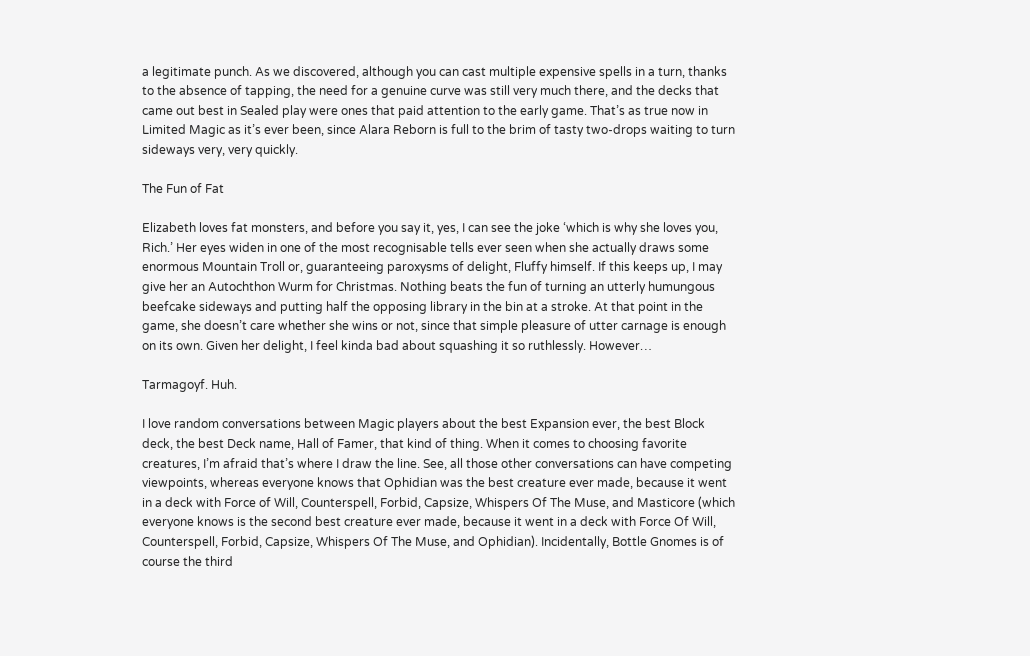a legitimate punch. As we discovered, although you can cast multiple expensive spells in a turn, thanks to the absence of tapping, the need for a genuine curve was still very much there, and the decks that came out best in Sealed play were ones that paid attention to the early game. That’s as true now in Limited Magic as it’s ever been, since Alara Reborn is full to the brim of tasty two-drops waiting to turn sideways very, very quickly.

The Fun of Fat

Elizabeth loves fat monsters, and before you say it, yes, I can see the joke ‘which is why she loves you, Rich.’ Her eyes widen in one of the most recognisable tells ever seen when she actually draws some enormous Mountain Troll or, guaranteeing paroxysms of delight, Fluffy himself. If this keeps up, I may give her an Autochthon Wurm for Christmas. Nothing beats the fun of turning an utterly humungous beefcake sideways and putting half the opposing library in the bin at a stroke. At that point in the game, she doesn’t care whether she wins or not, since that simple pleasure of utter carnage is enough on its own. Given her delight, I feel kinda bad about squashing it so ruthlessly. However…

Tarmagoyf. Huh.

I love random conversations between Magic players about the best Expansion ever, the best Block deck, the best Deck name, Hall of Famer, that kind of thing. When it comes to choosing favorite creatures, I’m afraid that’s where I draw the line. See, all those other conversations can have competing viewpoints, whereas everyone knows that Ophidian was the best creature ever made, because it went in a deck with Force of Will, Counterspell, Forbid, Capsize, Whispers Of The Muse, and Masticore (which everyone knows is the second best creature ever made, because it went in a deck with Force Of Will, Counterspell, Forbid, Capsize, Whispers Of The Muse, and Ophidian). Incidentally, Bottle Gnomes is of course the third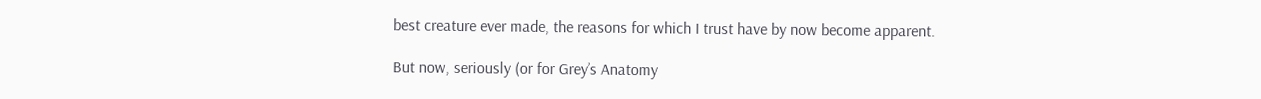best creature ever made, the reasons for which I trust have by now become apparent.

But now, seriously (or for Grey’s Anatomy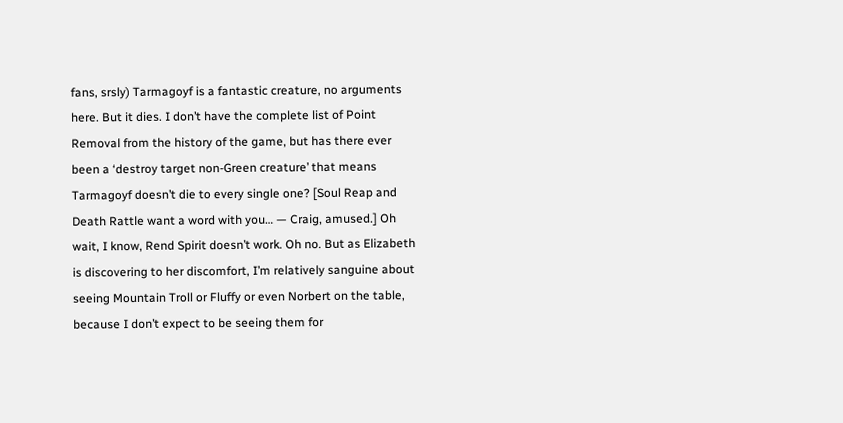fans, srsly) Tarmagoyf is a fantastic creature, no arguments here. But it dies. I don’t have the complete list of Point Removal from the history of the game, but has there ever been a ‘destroy target non-Green creature’ that means Tarmagoyf doesn’t die to every single one? [Soul Reap and Death Rattle want a word with you… — Craig, amused.] Oh wait, I know, Rend Spirit doesn’t work. Oh no. But as Elizabeth is discovering to her discomfort, I’m relatively sanguine about seeing Mountain Troll or Fluffy or even Norbert on the table, because I don’t expect to be seeing them for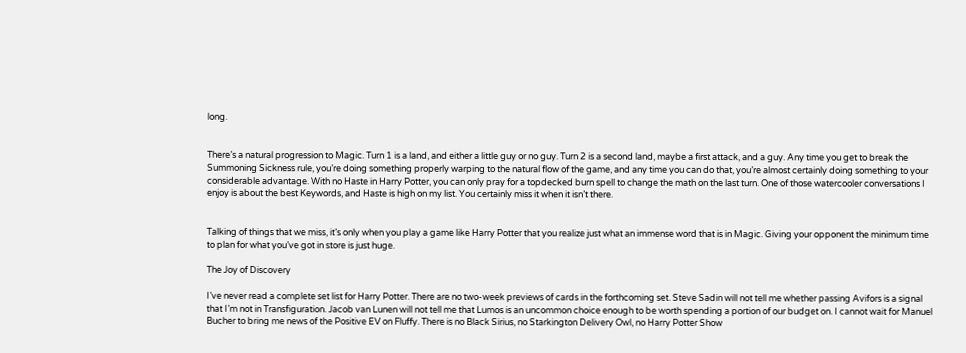long.


There’s a natural progression to Magic. Turn 1 is a land, and either a little guy or no guy. Turn 2 is a second land, maybe a first attack, and a guy. Any time you get to break the Summoning Sickness rule, you’re doing something properly warping to the natural flow of the game, and any time you can do that, you’re almost certainly doing something to your considerable advantage. With no Haste in Harry Potter, you can only pray for a topdecked burn spell to change the math on the last turn. One of those watercooler conversations I enjoy is about the best Keywords, and Haste is high on my list. You certainly miss it when it isn’t there.


Talking of things that we miss, it’s only when you play a game like Harry Potter that you realize just what an immense word that is in Magic. Giving your opponent the minimum time to plan for what you’ve got in store is just huge.

The Joy of Discovery

I’ve never read a complete set list for Harry Potter. There are no two-week previews of cards in the forthcoming set. Steve Sadin will not tell me whether passing Avifors is a signal that I’m not in Transfiguration. Jacob van Lunen will not tell me that Lumos is an uncommon choice enough to be worth spending a portion of our budget on. I cannot wait for Manuel Bucher to bring me news of the Positive EV on Fluffy. There is no Black Sirius, no Starkington Delivery Owl, no Harry Potter Show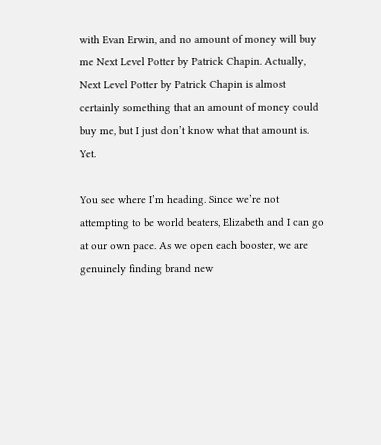with Evan Erwin, and no amount of money will buy me Next Level Potter by Patrick Chapin. Actually, Next Level Potter by Patrick Chapin is almost certainly something that an amount of money could buy me, but I just don’t know what that amount is. Yet.

You see where I’m heading. Since we’re not attempting to be world beaters, Elizabeth and I can go at our own pace. As we open each booster, we are genuinely finding brand new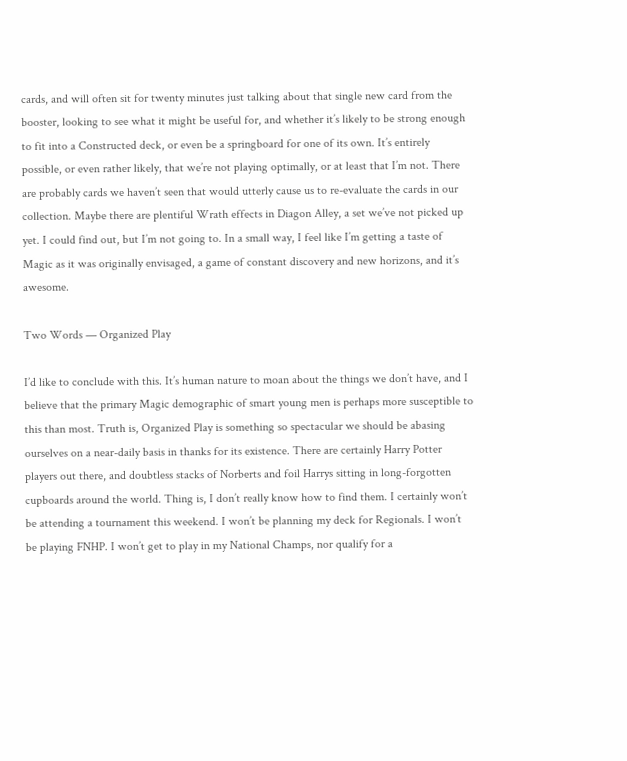cards, and will often sit for twenty minutes just talking about that single new card from the booster, looking to see what it might be useful for, and whether it’s likely to be strong enough to fit into a Constructed deck, or even be a springboard for one of its own. It’s entirely possible, or even rather likely, that we’re not playing optimally, or at least that I’m not. There are probably cards we haven’t seen that would utterly cause us to re-evaluate the cards in our collection. Maybe there are plentiful Wrath effects in Diagon Alley, a set we’ve not picked up yet. I could find out, but I’m not going to. In a small way, I feel like I’m getting a taste of Magic as it was originally envisaged, a game of constant discovery and new horizons, and it’s awesome.

Two Words — Organized Play

I’d like to conclude with this. It’s human nature to moan about the things we don’t have, and I believe that the primary Magic demographic of smart young men is perhaps more susceptible to this than most. Truth is, Organized Play is something so spectacular we should be abasing ourselves on a near-daily basis in thanks for its existence. There are certainly Harry Potter players out there, and doubtless stacks of Norberts and foil Harrys sitting in long-forgotten cupboards around the world. Thing is, I don’t really know how to find them. I certainly won’t be attending a tournament this weekend. I won’t be planning my deck for Regionals. I won’t be playing FNHP. I won’t get to play in my National Champs, nor qualify for a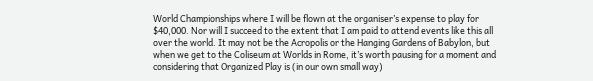World Championships where I will be flown at the organiser’s expense to play for $40,000. Nor will I succeed to the extent that I am paid to attend events like this all over the world. It may not be the Acropolis or the Hanging Gardens of Babylon, but when we get to the Coliseum at Worlds in Rome, it’s worth pausing for a moment and considering that Organized Play is (in our own small way)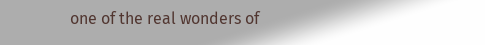one of the real wonders of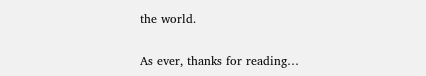the world.

As ever, thanks for reading…